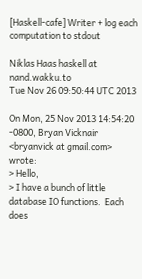[Haskell-cafe] Writer + log each computation to stdout

Niklas Haas haskell at nand.wakku.to
Tue Nov 26 09:50:44 UTC 2013

On Mon, 25 Nov 2013 14:54:20 -0800, Bryan Vicknair <bryanvick at gmail.com> wrote:
> Hello,
> I have a bunch of little database IO functions.  Each does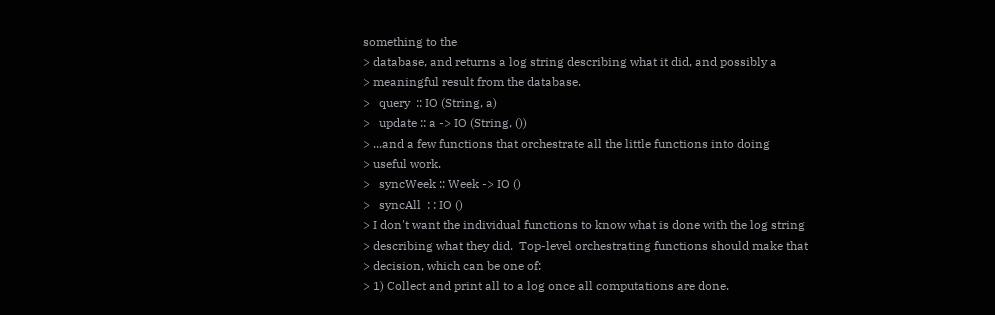something to the
> database, and returns a log string describing what it did, and possibly a
> meaningful result from the database.
>   query  :: IO (String, a)
>   update :: a -> IO (String, ())
> ...and a few functions that orchestrate all the little functions into doing
> useful work.
>   syncWeek :: Week -> IO ()
>   syncAll  : : IO ()
> I don't want the individual functions to know what is done with the log string
> describing what they did.  Top-level orchestrating functions should make that
> decision, which can be one of:
> 1) Collect and print all to a log once all computations are done.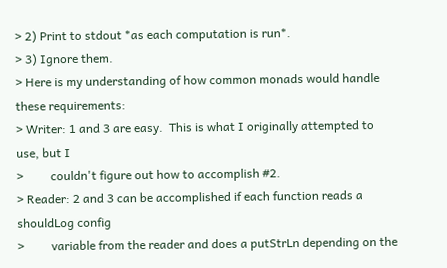> 2) Print to stdout *as each computation is run*.
> 3) Ignore them.
> Here is my understanding of how common monads would handle these requirements:
> Writer: 1 and 3 are easy.  This is what I originally attempted to use, but I
>         couldn't figure out how to accomplish #2.
> Reader: 2 and 3 can be accomplished if each function reads a shouldLog config
>         variable from the reader and does a putStrLn depending on the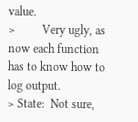value.
>         Very ugly, as now each function has to know how to log output.
> State:  Not sure,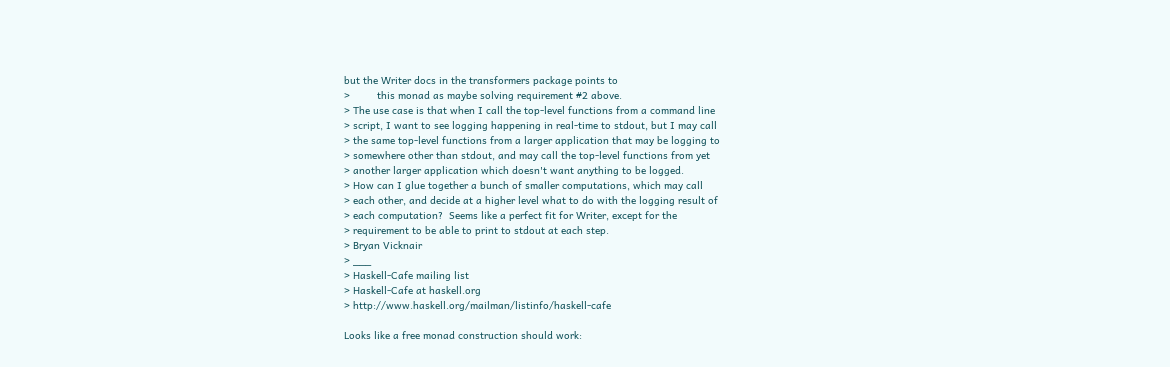but the Writer docs in the transformers package points to
>         this monad as maybe solving requirement #2 above.
> The use case is that when I call the top-level functions from a command line
> script, I want to see logging happening in real-time to stdout, but I may call
> the same top-level functions from a larger application that may be logging to
> somewhere other than stdout, and may call the top-level functions from yet
> another larger application which doesn't want anything to be logged.
> How can I glue together a bunch of smaller computations, which may call
> each other, and decide at a higher level what to do with the logging result of
> each computation?  Seems like a perfect fit for Writer, except for the
> requirement to be able to print to stdout at each step.
> Bryan Vicknair
> ___
> Haskell-Cafe mailing list
> Haskell-Cafe at haskell.org
> http://www.haskell.org/mailman/listinfo/haskell-cafe

Looks like a free monad construction should work: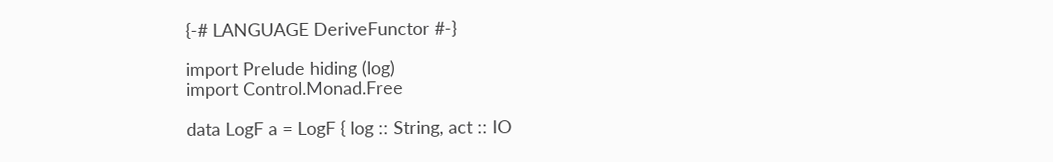{-# LANGUAGE DeriveFunctor #-}

import Prelude hiding (log)
import Control.Monad.Free

data LogF a = LogF { log :: String, act :: IO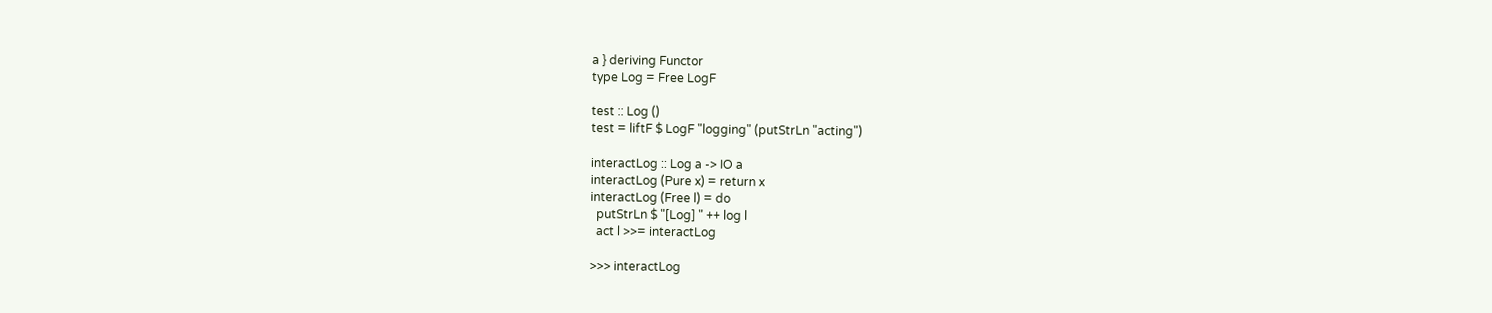a } deriving Functor
type Log = Free LogF

test :: Log ()
test = liftF $ LogF "logging" (putStrLn "acting")

interactLog :: Log a -> IO a
interactLog (Pure x) = return x
interactLog (Free l) = do
  putStrLn $ "[Log] " ++ log l
  act l >>= interactLog

>>> interactLog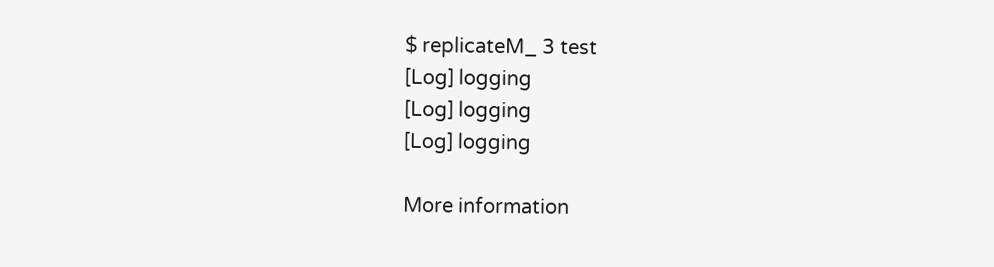$ replicateM_ 3 test
[Log] logging
[Log] logging
[Log] logging

More information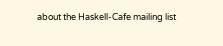about the Haskell-Cafe mailing list